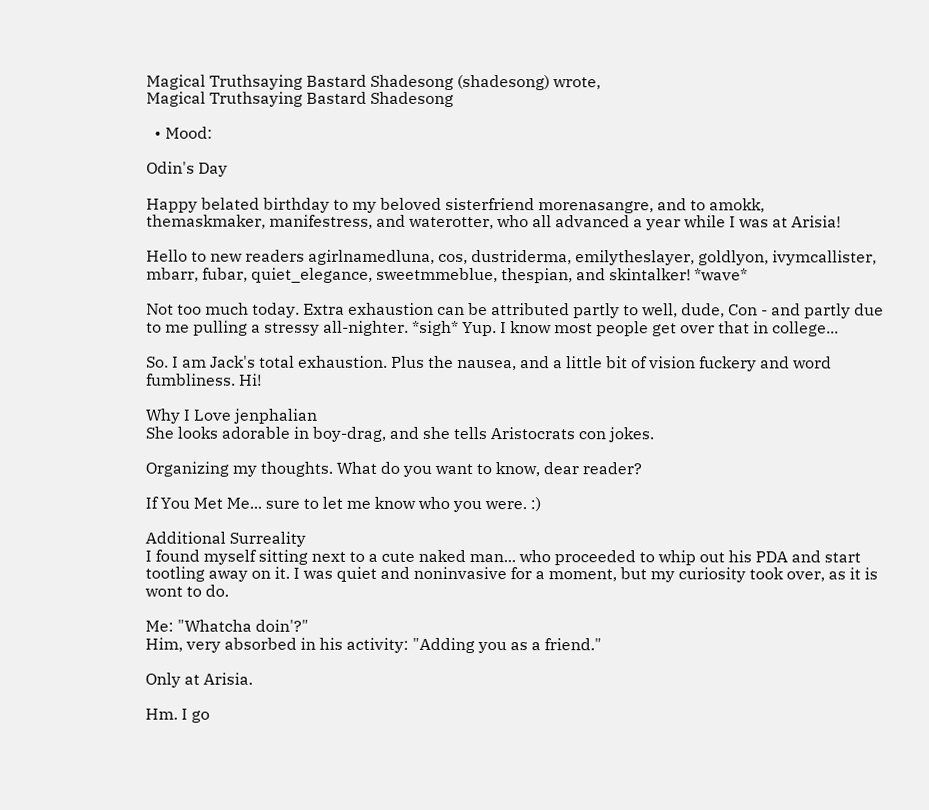Magical Truthsaying Bastard Shadesong (shadesong) wrote,
Magical Truthsaying Bastard Shadesong

  • Mood:

Odin's Day

Happy belated birthday to my beloved sisterfriend morenasangre, and to amokk, themaskmaker, manifestress, and waterotter, who all advanced a year while I was at Arisia!

Hello to new readers agirlnamedluna, cos, dustriderma, emilytheslayer, goldlyon, ivymcallister, mbarr, fubar, quiet_elegance, sweetmmeblue, thespian, and skintalker! *wave*

Not too much today. Extra exhaustion can be attributed partly to well, dude, Con - and partly due to me pulling a stressy all-nighter. *sigh* Yup. I know most people get over that in college...

So. I am Jack's total exhaustion. Plus the nausea, and a little bit of vision fuckery and word fumbliness. Hi!

Why I Love jenphalian
She looks adorable in boy-drag, and she tells Aristocrats con jokes.

Organizing my thoughts. What do you want to know, dear reader?

If You Met Me... sure to let me know who you were. :)

Additional Surreality
I found myself sitting next to a cute naked man... who proceeded to whip out his PDA and start tootling away on it. I was quiet and noninvasive for a moment, but my curiosity took over, as it is wont to do.

Me: "Whatcha doin'?"
Him, very absorbed in his activity: "Adding you as a friend."

Only at Arisia.

Hm. I go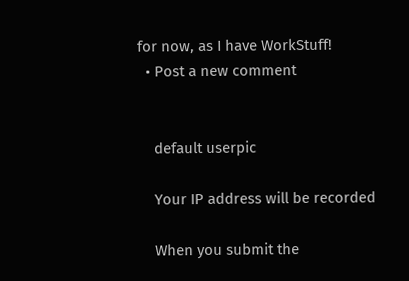for now, as I have WorkStuff!
  • Post a new comment


    default userpic

    Your IP address will be recorded

    When you submit the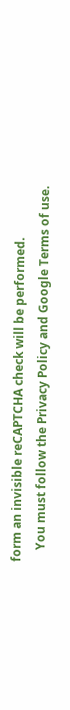form an invisible reCAPTCHA check will be performed.
    You must follow the Privacy Policy and Google Terms of use.